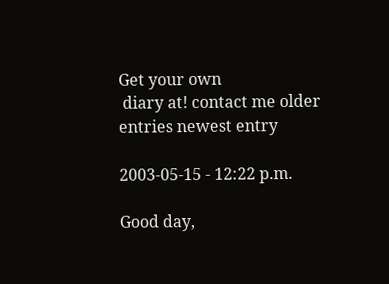Get your own
 diary at! contact me older entries newest entry

2003-05-15 - 12:22 p.m.

Good day,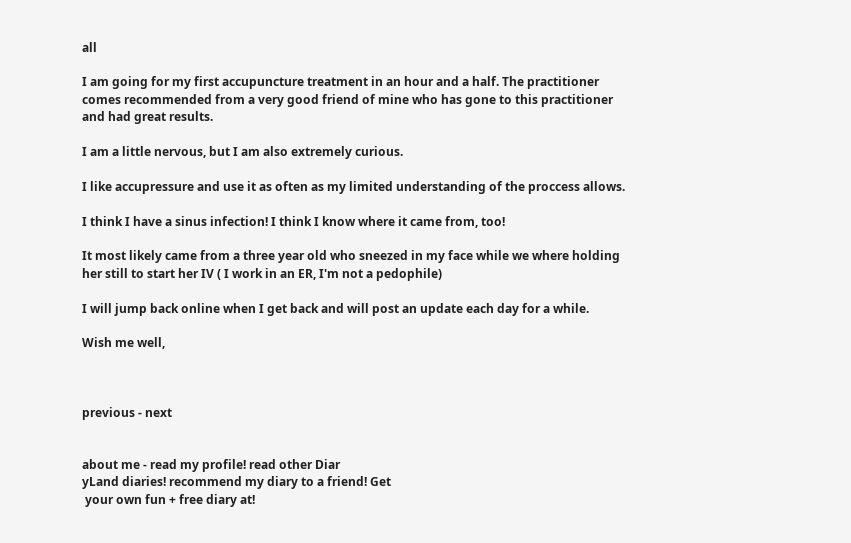all

I am going for my first accupuncture treatment in an hour and a half. The practitioner comes recommended from a very good friend of mine who has gone to this practitioner and had great results.

I am a little nervous, but I am also extremely curious.

I like accupressure and use it as often as my limited understanding of the proccess allows.

I think I have a sinus infection! I think I know where it came from, too!

It most likely came from a three year old who sneezed in my face while we where holding her still to start her IV ( I work in an ER, I'm not a pedophile)

I will jump back online when I get back and will post an update each day for a while.

Wish me well,



previous - next


about me - read my profile! read other Diar
yLand diaries! recommend my diary to a friend! Get
 your own fun + free diary at!